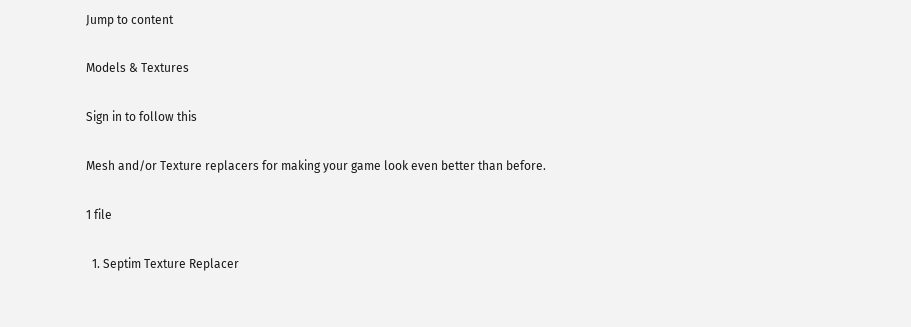Jump to content

Models & Textures

Sign in to follow this

Mesh and/or Texture replacers for making your game look even better than before.

1 file

  1. Septim Texture Replacer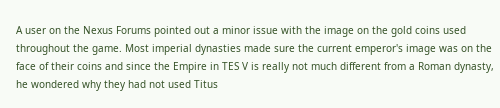A user on the Nexus Forums pointed out a minor issue with the image on the gold coins used throughout the game. Most imperial dynasties made sure the current emperor's image was on the face of their coins and since the Empire in TES V is really not much different from a Roman dynasty, he wondered why they had not used Titus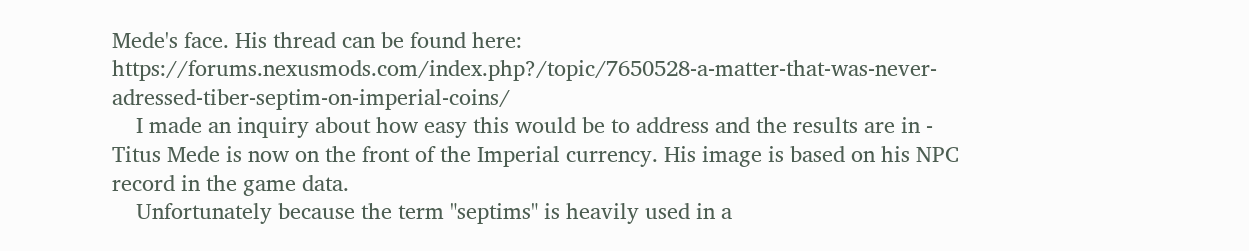Mede's face. His thread can be found here: https://forums.nexusmods.com/index.php?/topic/7650528-a-matter-that-was-never-adressed-tiber-septim-on-imperial-coins/
    I made an inquiry about how easy this would be to address and the results are in - Titus Mede is now on the front of the Imperial currency. His image is based on his NPC record in the game data.
    Unfortunately because the term "septims" is heavily used in a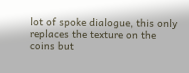lot of spoke dialogue, this only replaces the texture on the coins but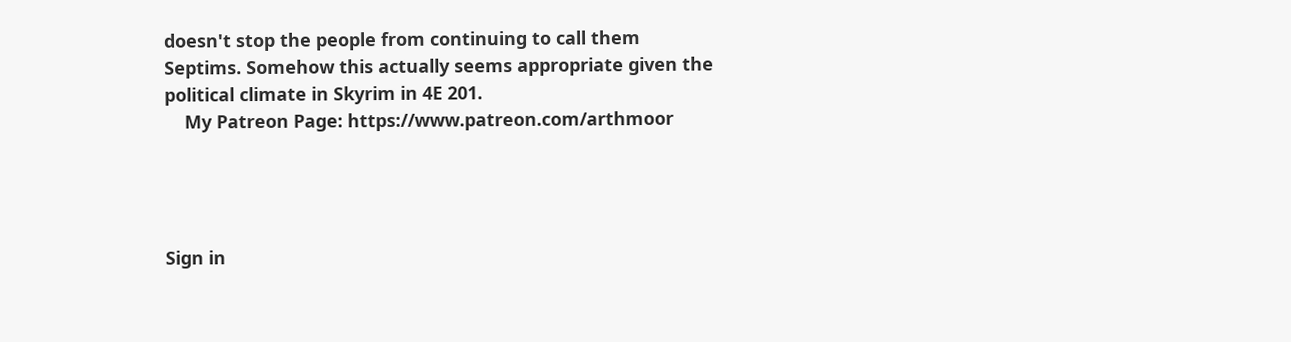doesn't stop the people from continuing to call them Septims. Somehow this actually seems appropriate given the political climate in Skyrim in 4E 201.
    My Patreon Page: https://www.patreon.com/arthmoor




Sign in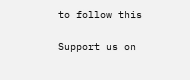to follow this

Support us on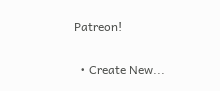Patreon!

  • Create New...